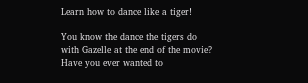Learn how to dance like a tiger!

You know the dance the tigers do with Gazelle at the end of the movie?  Have you ever wanted to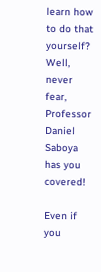learn how to do that yourself?  Well, never fear, Professor Daniel Saboya has you covered!

Even if you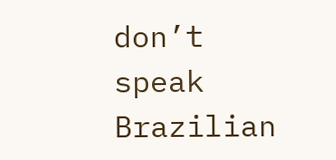don’t speak Brazilian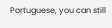Portuguese, you can still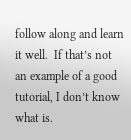follow along and learn it well.  If that’s not an example of a good tutorial, I don’t know what is.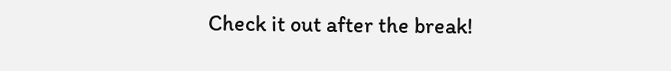Check it out after the break!